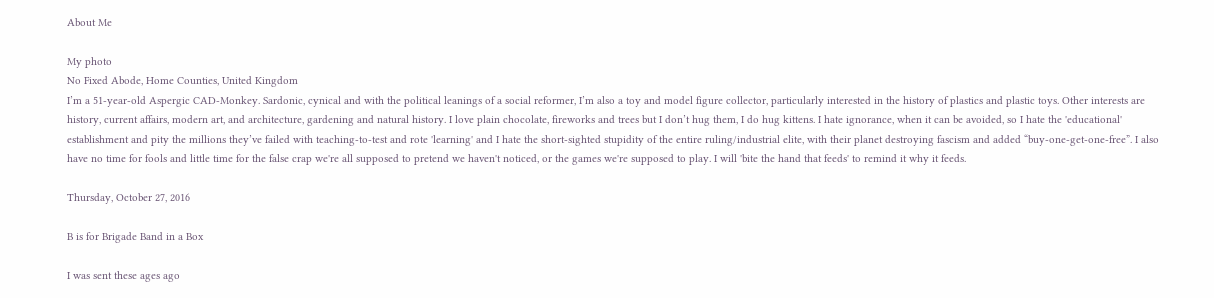About Me

My photo
No Fixed Abode, Home Counties, United Kingdom
I’m a 51-year-old Aspergic CAD-Monkey. Sardonic, cynical and with the political leanings of a social reformer, I’m also a toy and model figure collector, particularly interested in the history of plastics and plastic toys. Other interests are history, current affairs, modern art, and architecture, gardening and natural history. I love plain chocolate, fireworks and trees but I don’t hug them, I do hug kittens. I hate ignorance, when it can be avoided, so I hate the 'educational' establishment and pity the millions they’ve failed with teaching-to-test and rote 'learning' and I hate the short-sighted stupidity of the entire ruling/industrial elite, with their planet destroying fascism and added “buy-one-get-one-free”. I also have no time for fools and little time for the false crap we're all supposed to pretend we haven't noticed, or the games we're supposed to play. I will 'bite the hand that feeds' to remind it why it feeds.

Thursday, October 27, 2016

B is for Brigade Band in a Box

I was sent these ages ago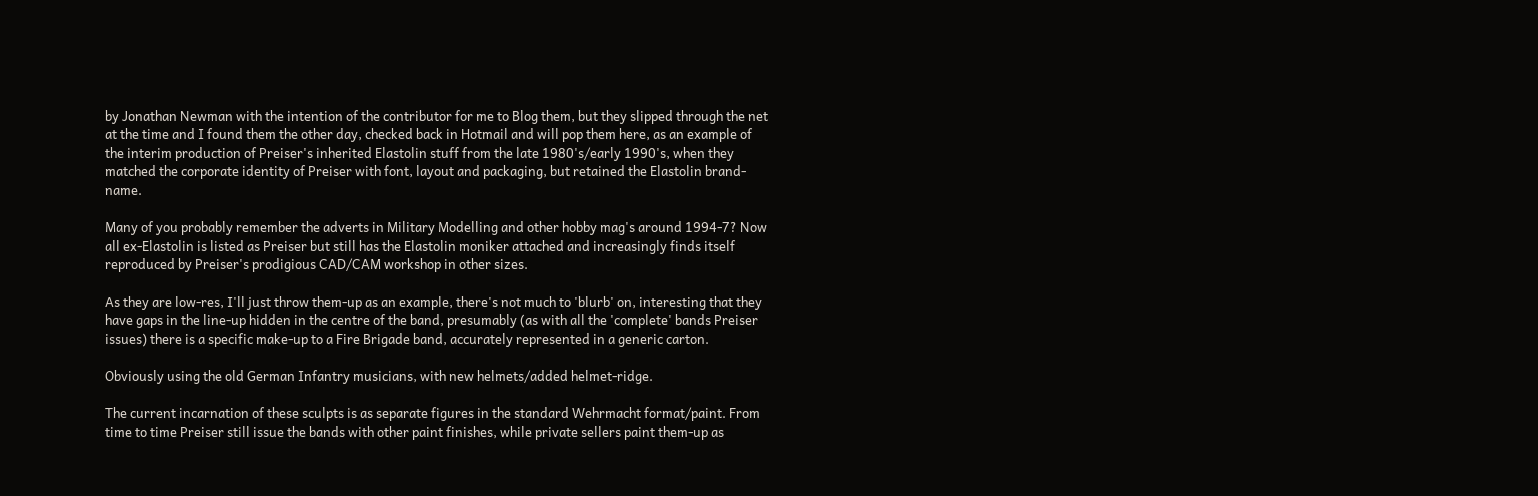by Jonathan Newman with the intention of the contributor for me to Blog them, but they slipped through the net at the time and I found them the other day, checked back in Hotmail and will pop them here, as an example of the interim production of Preiser's inherited Elastolin stuff from the late 1980's/early 1990's, when they matched the corporate identity of Preiser with font, layout and packaging, but retained the Elastolin brand-name.

Many of you probably remember the adverts in Military Modelling and other hobby mag's around 1994-7? Now all ex-Elastolin is listed as Preiser but still has the Elastolin moniker attached and increasingly finds itself reproduced by Preiser's prodigious CAD/CAM workshop in other sizes.

As they are low-res, I'll just throw them-up as an example, there's not much to 'blurb' on, interesting that they have gaps in the line-up hidden in the centre of the band, presumably (as with all the 'complete' bands Preiser issues) there is a specific make-up to a Fire Brigade band, accurately represented in a generic carton.

Obviously using the old German Infantry musicians, with new helmets/added helmet-ridge.

The current incarnation of these sculpts is as separate figures in the standard Wehrmacht format/paint. From time to time Preiser still issue the bands with other paint finishes, while private sellers paint them-up as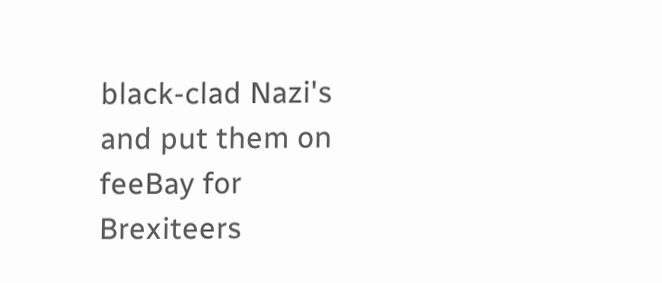black-clad Nazi's and put them on feeBay for Brexiteers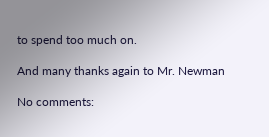to spend too much on.

And many thanks again to Mr. Newman

No comments: